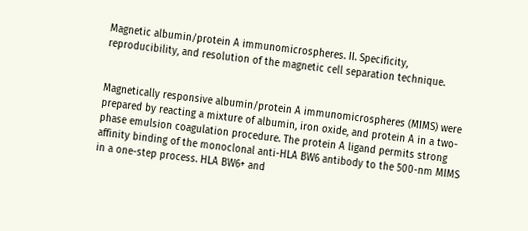Magnetic albumin/protein A immunomicrospheres. II. Specificity, reproducibility, and resolution of the magnetic cell separation technique.


Magnetically responsive albumin/protein A immunomicrospheres (MIMS) were prepared by reacting a mixture of albumin, iron oxide, and protein A in a two-phase emulsion coagulation procedure. The protein A ligand permits strong affinity binding of the monoclonal anti-HLA BW6 antibody to the 500-nm MIMS in a one-step process. HLA BW6+ and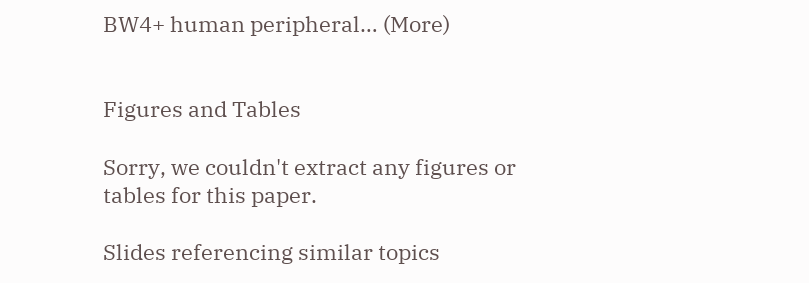BW4+ human peripheral… (More)


Figures and Tables

Sorry, we couldn't extract any figures or tables for this paper.

Slides referencing similar topics